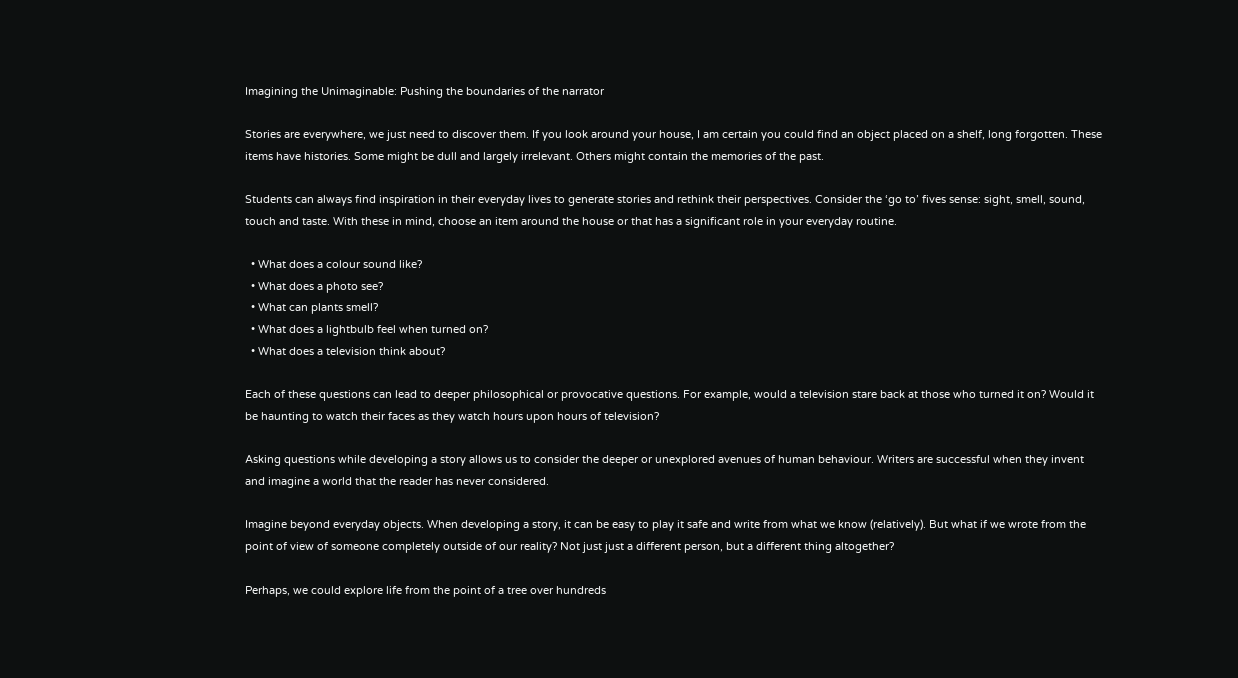Imagining the Unimaginable: Pushing the boundaries of the narrator

Stories are everywhere, we just need to discover them. If you look around your house, I am certain you could find an object placed on a shelf, long forgotten. These items have histories. Some might be dull and largely irrelevant. Others might contain the memories of the past.

Students can always find inspiration in their everyday lives to generate stories and rethink their perspectives. Consider the ‘go to’ fives sense: sight, smell, sound, touch and taste. With these in mind, choose an item around the house or that has a significant role in your everyday routine.

  • What does a colour sound like?
  • What does a photo see?
  • What can plants smell?
  • What does a lightbulb feel when turned on?
  • What does a television think about?

Each of these questions can lead to deeper philosophical or provocative questions. For example, would a television stare back at those who turned it on? Would it be haunting to watch their faces as they watch hours upon hours of television?

Asking questions while developing a story allows us to consider the deeper or unexplored avenues of human behaviour. Writers are successful when they invent and imagine a world that the reader has never considered.

Imagine beyond everyday objects. When developing a story, it can be easy to play it safe and write from what we know (relatively). But what if we wrote from the point of view of someone completely outside of our reality? Not just just a different person, but a different thing altogether?

Perhaps, we could explore life from the point of a tree over hundreds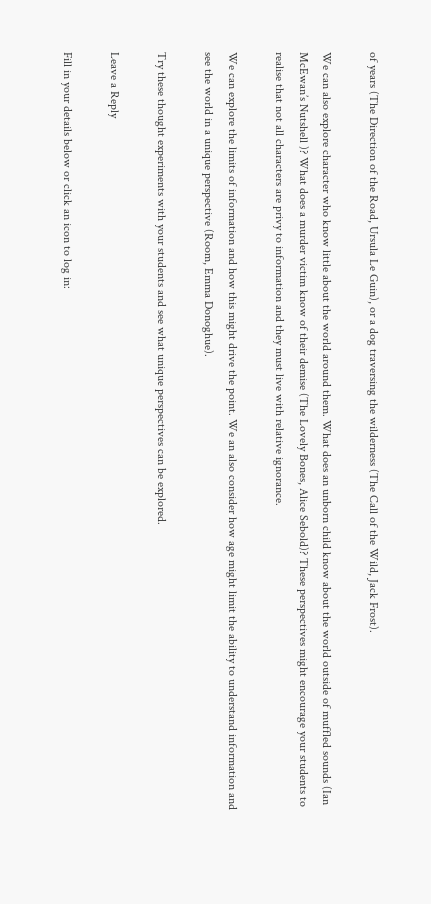of years (The Direction of the Road, Ursula Le Guin), or a dog traversing the wilderness (The Call of the Wild, Jack Frost).

We can also explore character who know little about the world around them. What does an unborn child know about the world outside of muffled sounds (Ian McEwan’s Nutshell )? What does a murder victim know of their demise (The Lovely Bones, Alice Sebold)? These perspectives might encourage your students to realise that not all characters are privy to information and they must live with relative ignorance.

We can explore the limits of information and how this might drive the point. We an also consider how age might limit the ability to understand information and see the world in a unique perspective (Room, Emma Donoghue).

Try these thought experiments with your students and see what unique perspectives can be explored.

Leave a Reply

Fill in your details below or click an icon to log in: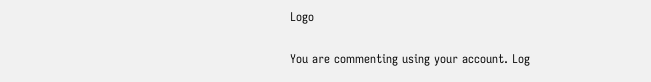Logo

You are commenting using your account. Log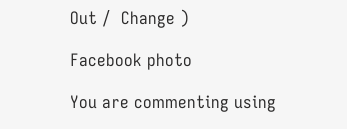Out /  Change )

Facebook photo

You are commenting using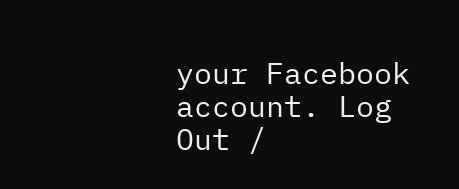your Facebook account. Log Out /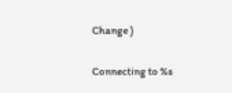Change )

Connecting to %s